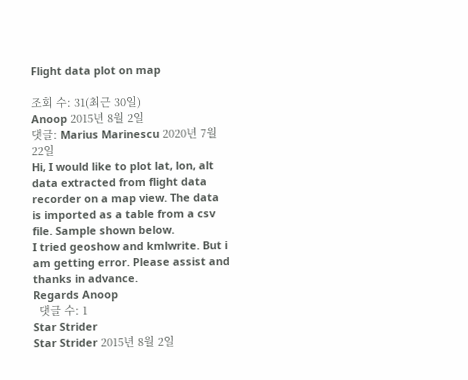Flight data plot on map

조회 수: 31(최근 30일)
Anoop 2015년 8월 2일
댓글: Marius Marinescu 2020년 7월 22일
Hi, I would like to plot lat, lon, alt data extracted from flight data recorder on a map view. The data is imported as a table from a csv file. Sample shown below.
I tried geoshow and kmlwrite. But i am getting error. Please assist and thanks in advance.
Regards Anoop
  댓글 수: 1
Star Strider
Star Strider 2015년 8월 2일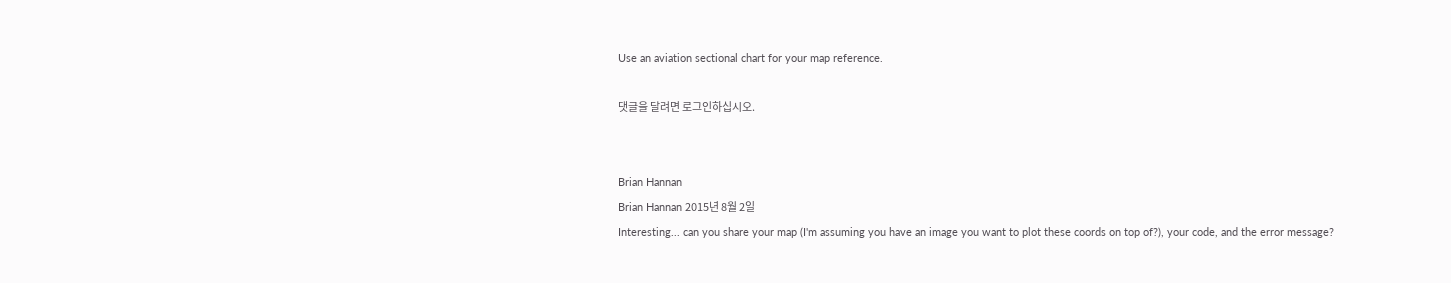Use an aviation sectional chart for your map reference.

댓글을 달려면 로그인하십시오.


Brian Hannan
Brian Hannan 2015년 8월 2일
Interesting... can you share your map (I'm assuming you have an image you want to plot these coords on top of?), your code, and the error message?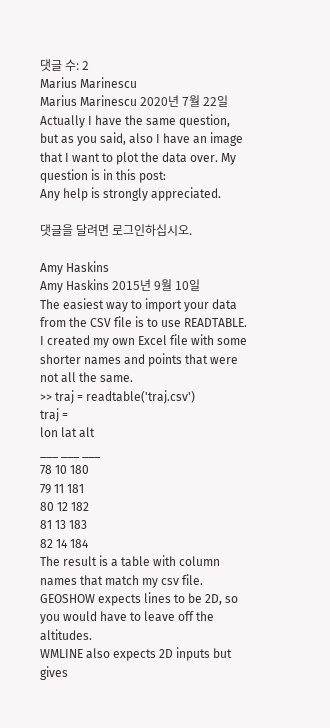댓글 수: 2
Marius Marinescu
Marius Marinescu 2020년 7월 22일
Actually I have the same question, but as you said, also I have an image that I want to plot the data over. My question is in this post:
Any help is strongly appreciated.

댓글을 달려면 로그인하십시오.

Amy Haskins
Amy Haskins 2015년 9월 10일
The easiest way to import your data from the CSV file is to use READTABLE. I created my own Excel file with some shorter names and points that were not all the same.
>> traj = readtable('traj.csv')
traj =
lon lat alt
___ ___ ___
78 10 180
79 11 181
80 12 182
81 13 183
82 14 184
The result is a table with column names that match my csv file.
GEOSHOW expects lines to be 2D, so you would have to leave off the altitudes.
WMLINE also expects 2D inputs but gives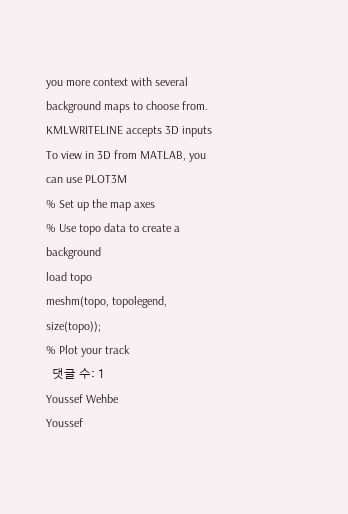you more context with several background maps to choose from.
KMLWRITELINE accepts 3D inputs
To view in 3D from MATLAB, you can use PLOT3M
% Set up the map axes
% Use topo data to create a background
load topo
meshm(topo, topolegend, size(topo));
% Plot your track
  댓글 수: 1
Youssef Wehbe
Youssef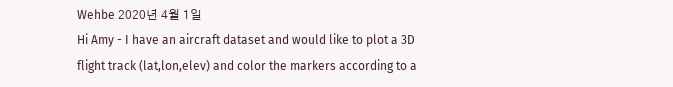Wehbe 2020년 4월 1일
Hi Amy - I have an aircraft dataset and would like to plot a 3D flight track (lat,lon,elev) and color the markers according to a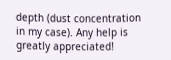depth (dust concentration in my case). Any help is greatly appreciated!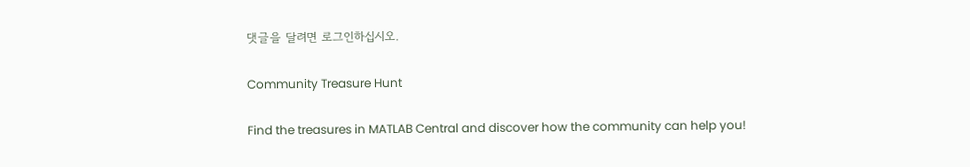댓글을 달려면 로그인하십시오.

Community Treasure Hunt

Find the treasures in MATLAB Central and discover how the community can help you!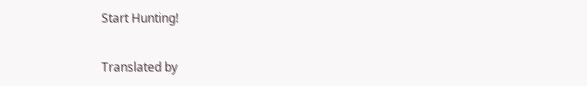Start Hunting!

Translated by